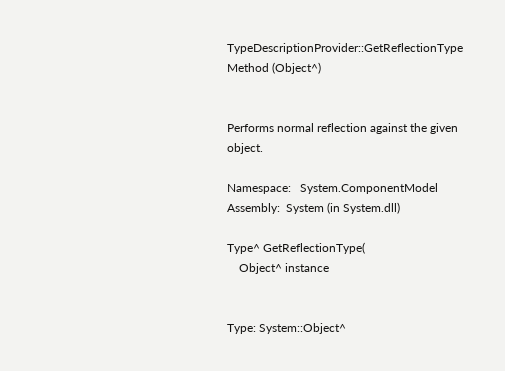TypeDescriptionProvider::GetReflectionType Method (Object^)


Performs normal reflection against the given object.

Namespace:   System.ComponentModel
Assembly:  System (in System.dll)

Type^ GetReflectionType(
    Object^ instance


Type: System::Object^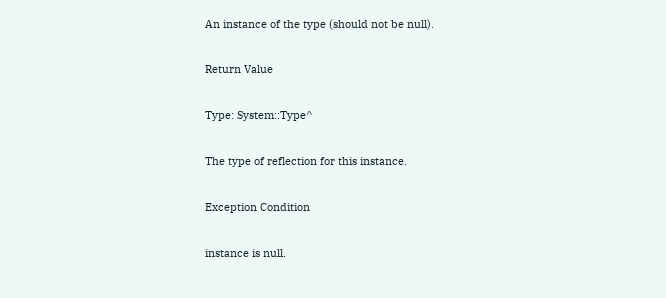An instance of the type (should not be null).

Return Value

Type: System::Type^

The type of reflection for this instance.

Exception Condition

instance is null.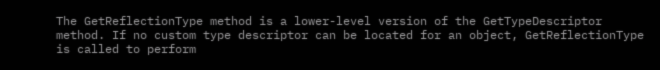The GetReflectionType method is a lower-level version of the GetTypeDescriptor method. If no custom type descriptor can be located for an object, GetReflectionType is called to perform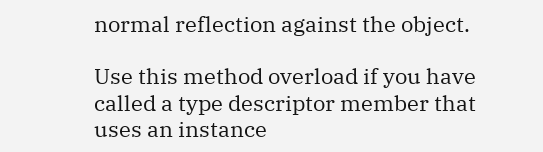normal reflection against the object.

Use this method overload if you have called a type descriptor member that uses an instance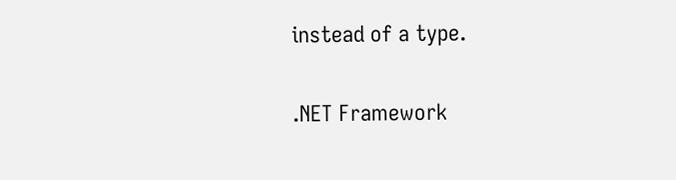instead of a type.

.NET Framework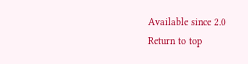Available since 2.0
Return to top